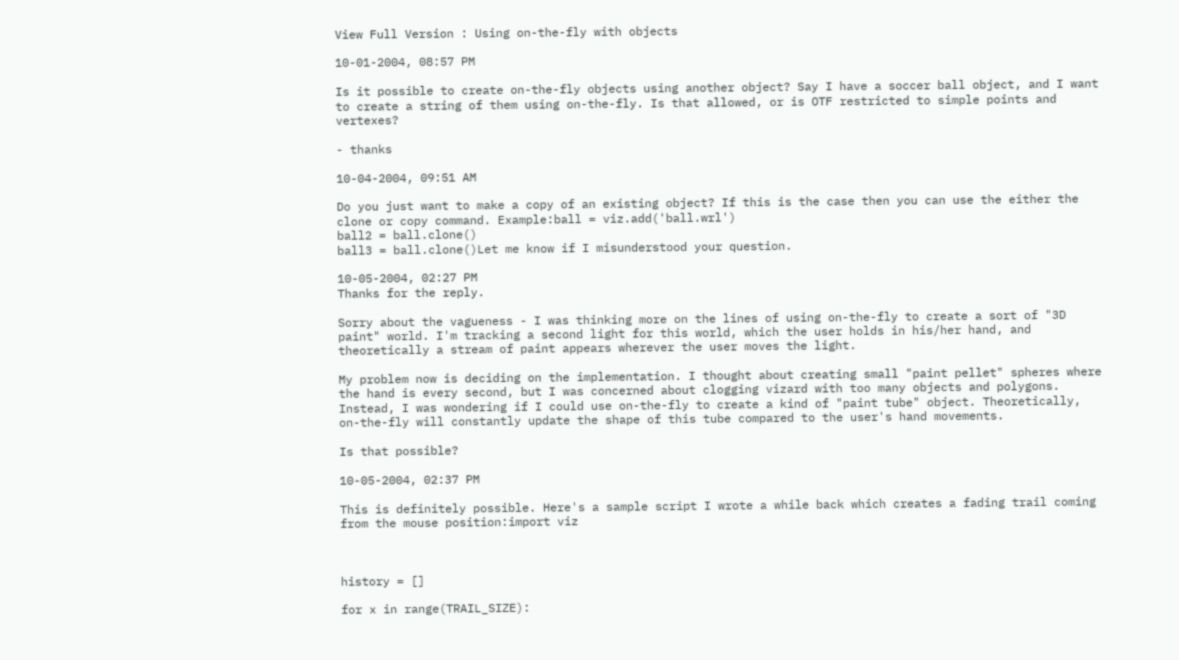View Full Version : Using on-the-fly with objects

10-01-2004, 08:57 PM

Is it possible to create on-the-fly objects using another object? Say I have a soccer ball object, and I want to create a string of them using on-the-fly. Is that allowed, or is OTF restricted to simple points and vertexes?

- thanks

10-04-2004, 09:51 AM

Do you just want to make a copy of an existing object? If this is the case then you can use the either the clone or copy command. Example:ball = viz.add('ball.wrl')
ball2 = ball.clone()
ball3 = ball.clone()Let me know if I misunderstood your question.

10-05-2004, 02:27 PM
Thanks for the reply.

Sorry about the vagueness - I was thinking more on the lines of using on-the-fly to create a sort of "3D paint" world. I'm tracking a second light for this world, which the user holds in his/her hand, and theoretically a stream of paint appears wherever the user moves the light.

My problem now is deciding on the implementation. I thought about creating small "paint pellet" spheres where the hand is every second, but I was concerned about clogging vizard with too many objects and polygons. Instead, I was wondering if I could use on-the-fly to create a kind of "paint tube" object. Theoretically, on-the-fly will constantly update the shape of this tube compared to the user's hand movements.

Is that possible?

10-05-2004, 02:37 PM

This is definitely possible. Here's a sample script I wrote a while back which creates a fading trail coming from the mouse position:import viz



history = []

for x in range(TRAIL_SIZE):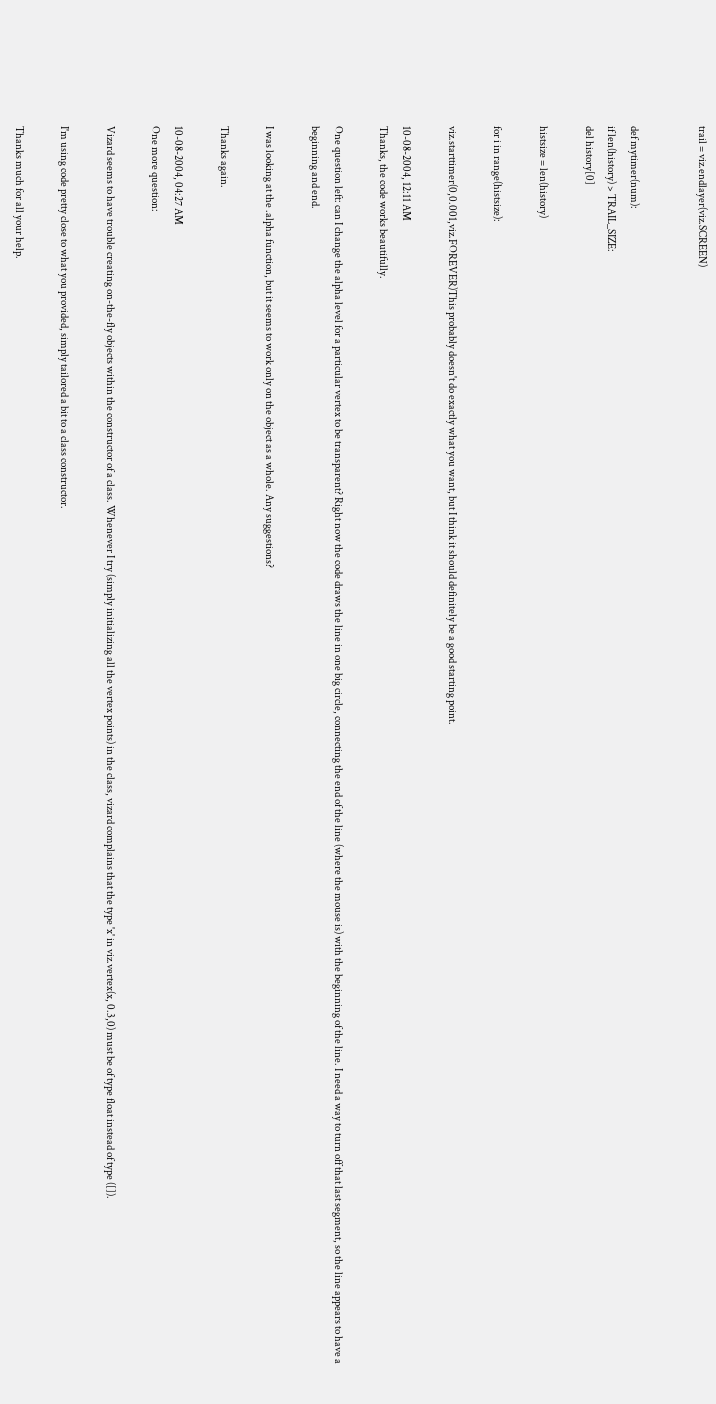trail = viz.endlayer(viz.SCREEN)


def mytimer(num):
if len(history) > TRAIL_SIZE:
del history[0]

histsize = len(history)

for i in range(histsize):

viz.starttimer(0,0.001,viz.FOREVER)This probably doesn't do exactly what you want, but I think it should definitely be a good starting point.

10-08-2004, 12:11 AM
Thanks, the code works beautifully.

One question left: can I change the alpha level for a particular vertex to be transparent? Right now the code draws the line in one big circle, connecting the end of the line (where the mouse is) with the beginning of the line. I need a way to turn off that last segment, so the line appears to have a beginning and end.

I was looking at the .alpha function, but it seems to work only on the object as a whole. Any suggestions?

Thanks again.

10-08-2004, 04:27 AM
One more question:

Vizard seems to have trouble creating on-the-fly objects within the constructor of a class. Whenever I try (simply initializing all the vertex points) in the class, vizard complains that the type 'x' in viz.vertex(x, 0.3,0) must be of type float instead of type ([]).

I'm using code pretty close to what you provided, simply tailored a bit to a class constructor.

Thanks much for all your help.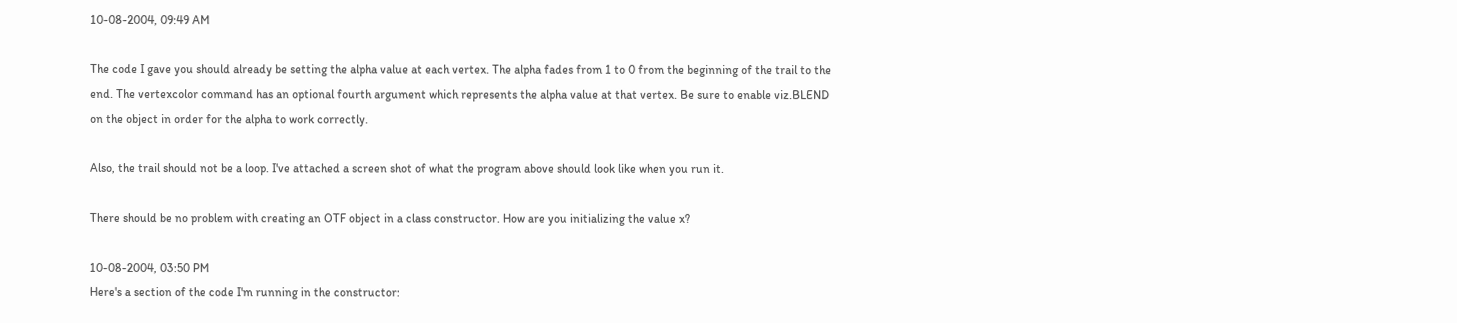10-08-2004, 09:49 AM

The code I gave you should already be setting the alpha value at each vertex. The alpha fades from 1 to 0 from the beginning of the trail to the end. The vertexcolor command has an optional fourth argument which represents the alpha value at that vertex. Be sure to enable viz.BLEND on the object in order for the alpha to work correctly.

Also, the trail should not be a loop. I've attached a screen shot of what the program above should look like when you run it.

There should be no problem with creating an OTF object in a class constructor. How are you initializing the value x?

10-08-2004, 03:50 PM
Here's a section of the code I'm running in the constructor: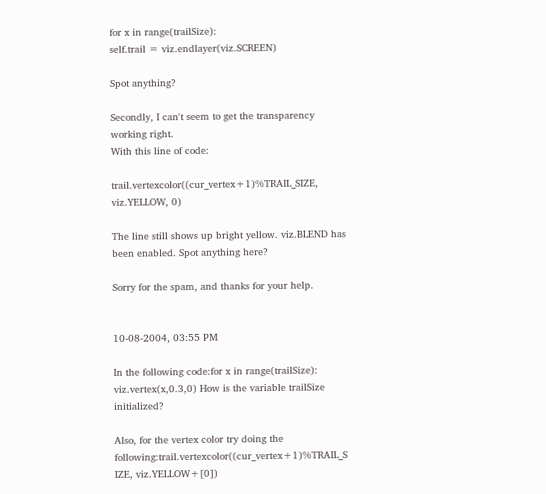for x in range(trailSize):
self.trail = viz.endlayer(viz.SCREEN)

Spot anything?

Secondly, I can't seem to get the transparency working right.
With this line of code:

trail.vertexcolor((cur_vertex+1)%TRAIL_SIZE, viz.YELLOW, 0)

The line still shows up bright yellow. viz.BLEND has been enabled. Spot anything here?

Sorry for the spam, and thanks for your help.


10-08-2004, 03:55 PM

In the following code:for x in range(trailSize):
viz.vertex(x,0.3,0) How is the variable trailSize initialized?

Also, for the vertex color try doing the following:trail.vertexcolor((cur_vertex+1)%TRAIL_S IZE, viz.YELLOW+[0])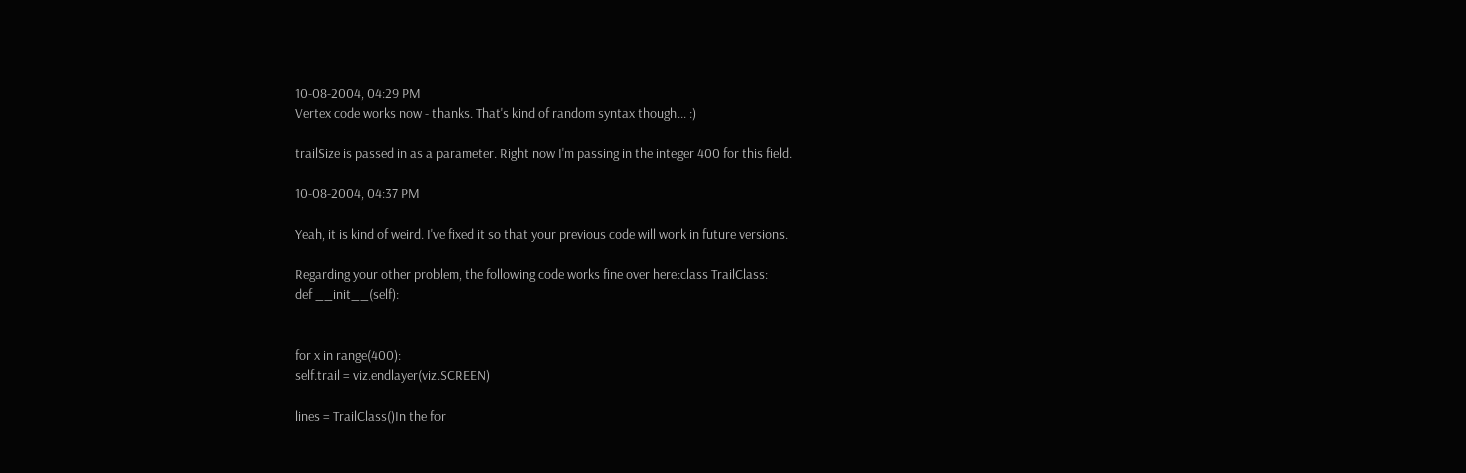10-08-2004, 04:29 PM
Vertex code works now - thanks. That's kind of random syntax though... :)

trailSize is passed in as a parameter. Right now I'm passing in the integer 400 for this field.

10-08-2004, 04:37 PM

Yeah, it is kind of weird. I've fixed it so that your previous code will work in future versions.

Regarding your other problem, the following code works fine over here:class TrailClass:
def __init__(self):


for x in range(400):
self.trail = viz.endlayer(viz.SCREEN)

lines = TrailClass()In the for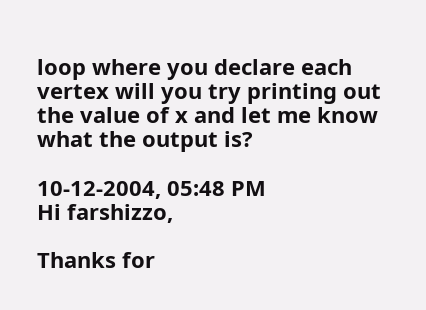loop where you declare each vertex will you try printing out the value of x and let me know what the output is?

10-12-2004, 05:48 PM
Hi farshizzo,

Thanks for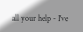all your help - I've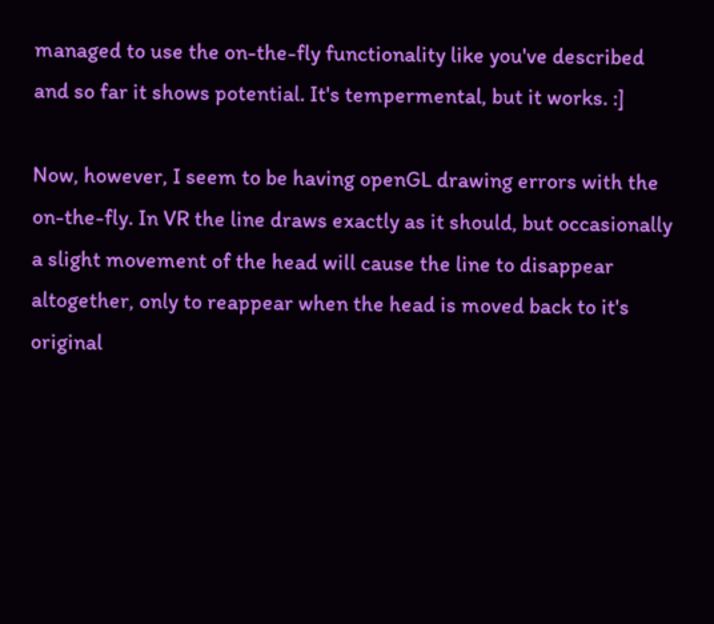managed to use the on-the-fly functionality like you've described and so far it shows potential. It's tempermental, but it works. :]

Now, however, I seem to be having openGL drawing errors with the on-the-fly. In VR the line draws exactly as it should, but occasionally a slight movement of the head will cause the line to disappear altogether, only to reappear when the head is moved back to it's original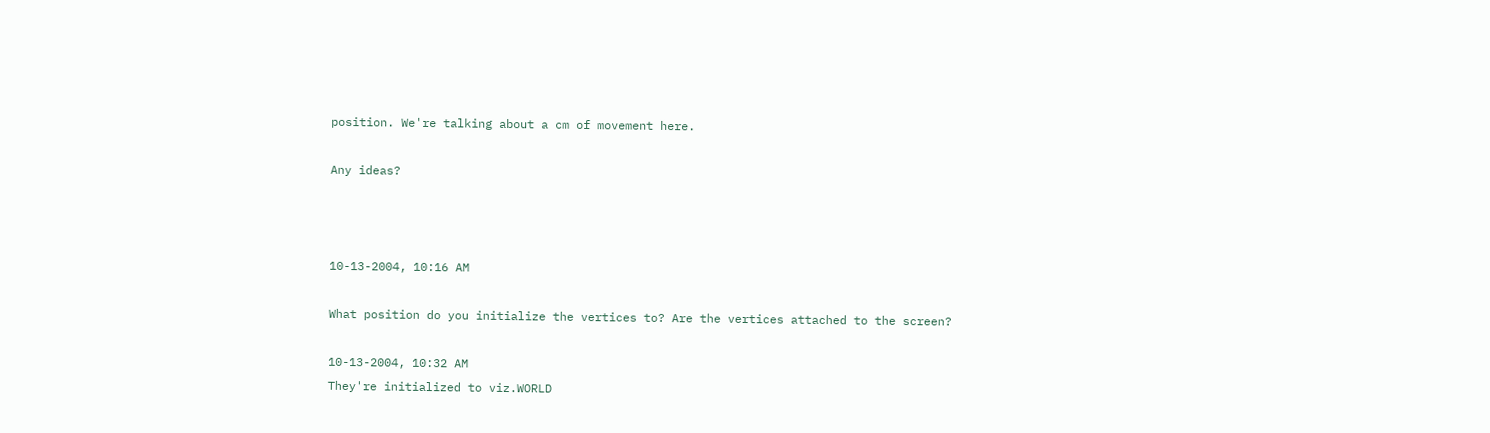position. We're talking about a cm of movement here.

Any ideas?



10-13-2004, 10:16 AM

What position do you initialize the vertices to? Are the vertices attached to the screen?

10-13-2004, 10:32 AM
They're initialized to viz.WORLD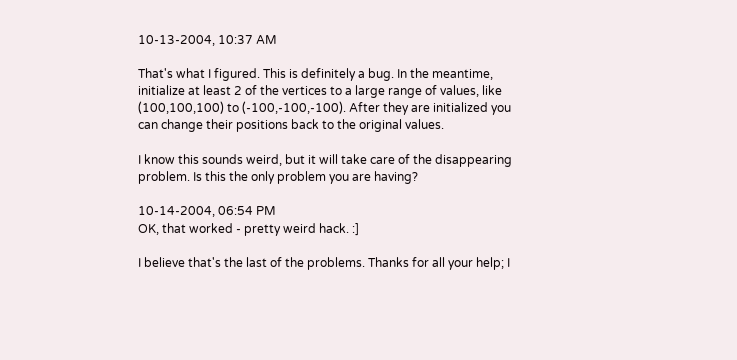10-13-2004, 10:37 AM

That's what I figured. This is definitely a bug. In the meantime, initialize at least 2 of the vertices to a large range of values, like (100,100,100) to (-100,-100,-100). After they are initialized you can change their positions back to the original values.

I know this sounds weird, but it will take care of the disappearing problem. Is this the only problem you are having?

10-14-2004, 06:54 PM
OK, that worked - pretty weird hack. :]

I believe that's the last of the problems. Thanks for all your help; I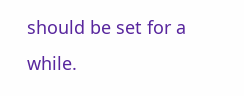should be set for a while.